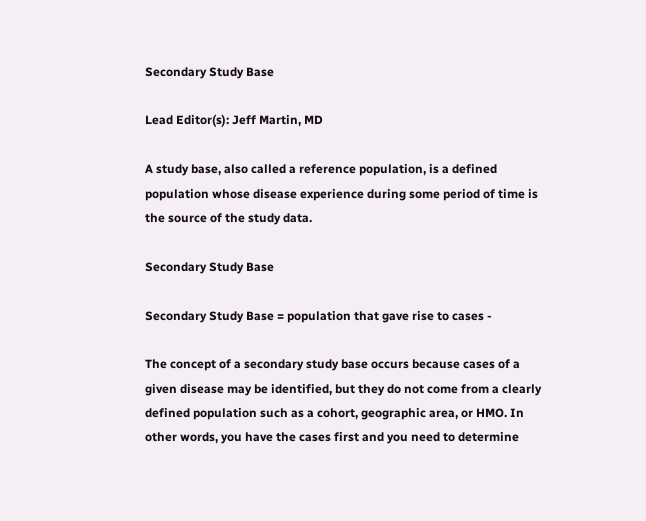Secondary Study Base

Lead Editor(s): Jeff Martin, MD

A study base, also called a reference population, is a defined population whose disease experience during some period of time is the source of the study data.

Secondary Study Base

Secondary Study Base = population that gave rise to cases -

The concept of a secondary study base occurs because cases of a given disease may be identified, but they do not come from a clearly defined population such as a cohort, geographic area, or HMO. In other words, you have the cases first and you need to determine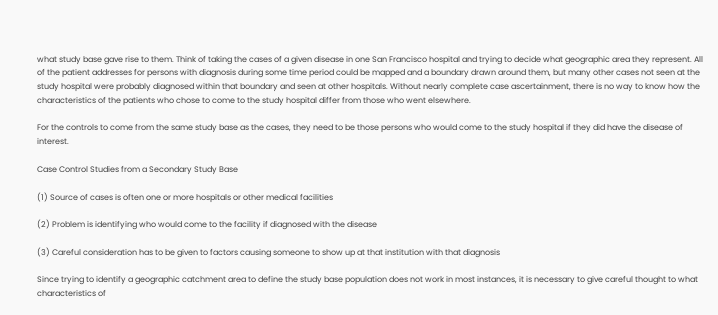what study base gave rise to them. Think of taking the cases of a given disease in one San Francisco hospital and trying to decide what geographic area they represent. All of the patient addresses for persons with diagnosis during some time period could be mapped and a boundary drawn around them, but many other cases not seen at the study hospital were probably diagnosed within that boundary and seen at other hospitals. Without nearly complete case ascertainment, there is no way to know how the characteristics of the patients who chose to come to the study hospital differ from those who went elsewhere.

For the controls to come from the same study base as the cases, they need to be those persons who would come to the study hospital if they did have the disease of interest.

Case Control Studies from a Secondary Study Base

(1) Source of cases is often one or more hospitals or other medical facilities

(2) Problem is identifying who would come to the facility if diagnosed with the disease

(3) Careful consideration has to be given to factors causing someone to show up at that institution with that diagnosis

Since trying to identify a geographic catchment area to define the study base population does not work in most instances, it is necessary to give careful thought to what characteristics of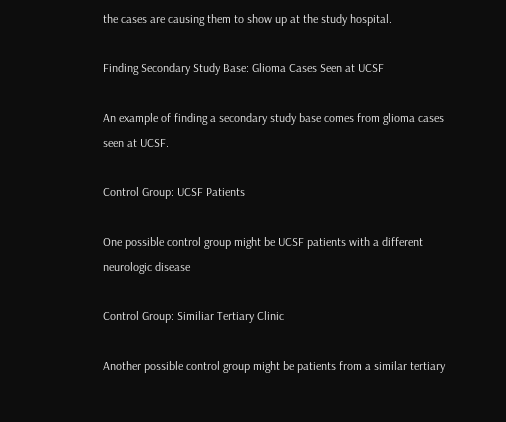the cases are causing them to show up at the study hospital.

Finding Secondary Study Base: Glioma Cases Seen at UCSF

An example of finding a secondary study base comes from glioma cases seen at UCSF.

Control Group: UCSF Patients

One possible control group might be UCSF patients with a different neurologic disease

Control Group: Similiar Tertiary Clinic

Another possible control group might be patients from a similar tertiary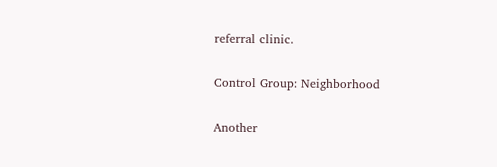referral clinic.

Control Group: Neighborhood

Another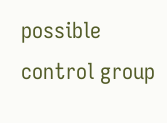possible control group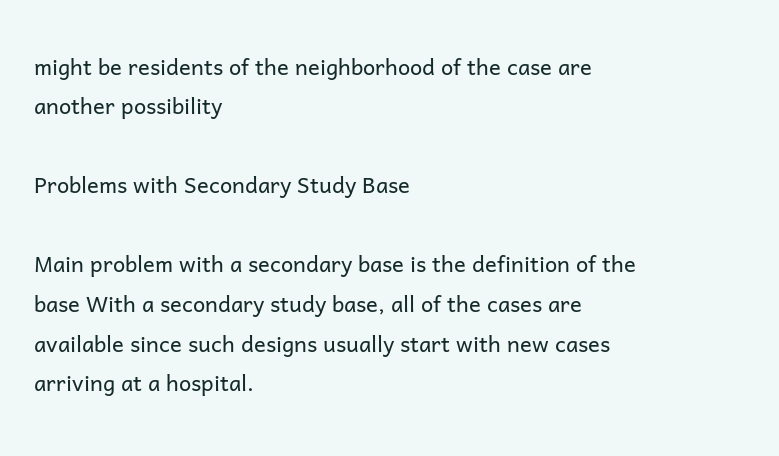might be residents of the neighborhood of the case are another possibility

Problems with Secondary Study Base

Main problem with a secondary base is the definition of the base With a secondary study base, all of the cases are available since such designs usually start with new cases arriving at a hospital.